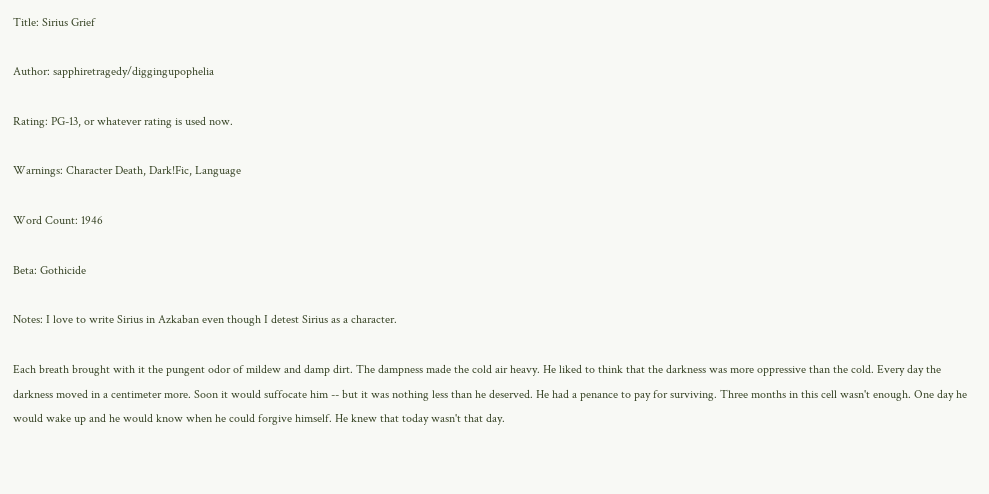Title: Sirius Grief

Author: sapphiretragedy/diggingupophelia

Rating: PG-13, or whatever rating is used now.

Warnings: Character Death, Dark!Fic, Language

Word Count: 1946

Beta: Gothicide

Notes: I love to write Sirius in Azkaban even though I detest Sirius as a character.

Each breath brought with it the pungent odor of mildew and damp dirt. The dampness made the cold air heavy. He liked to think that the darkness was more oppressive than the cold. Every day the darkness moved in a centimeter more. Soon it would suffocate him -- but it was nothing less than he deserved. He had a penance to pay for surviving. Three months in this cell wasn't enough. One day he would wake up and he would know when he could forgive himself. He knew that today wasn't that day.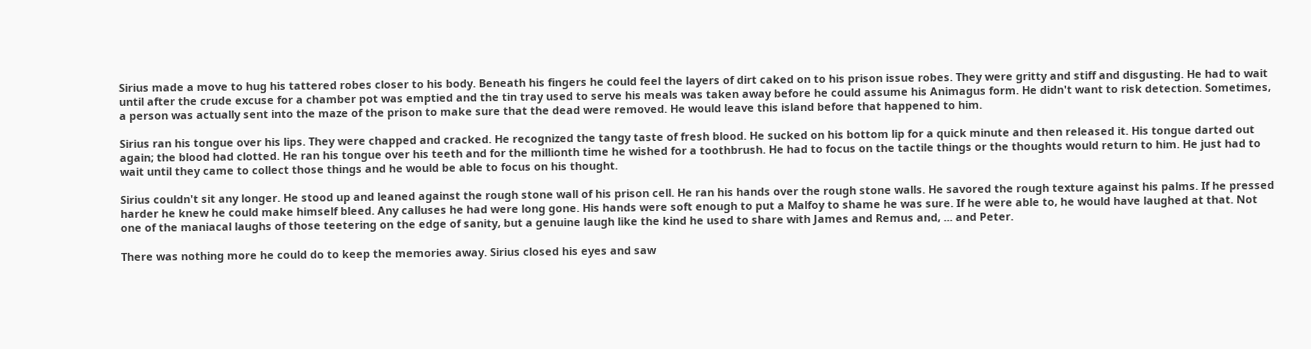Sirius made a move to hug his tattered robes closer to his body. Beneath his fingers he could feel the layers of dirt caked on to his prison issue robes. They were gritty and stiff and disgusting. He had to wait until after the crude excuse for a chamber pot was emptied and the tin tray used to serve his meals was taken away before he could assume his Animagus form. He didn't want to risk detection. Sometimes, a person was actually sent into the maze of the prison to make sure that the dead were removed. He would leave this island before that happened to him.

Sirius ran his tongue over his lips. They were chapped and cracked. He recognized the tangy taste of fresh blood. He sucked on his bottom lip for a quick minute and then released it. His tongue darted out again; the blood had clotted. He ran his tongue over his teeth and for the millionth time he wished for a toothbrush. He had to focus on the tactile things or the thoughts would return to him. He just had to wait until they came to collect those things and he would be able to focus on his thought.

Sirius couldn't sit any longer. He stood up and leaned against the rough stone wall of his prison cell. He ran his hands over the rough stone walls. He savored the rough texture against his palms. If he pressed harder he knew he could make himself bleed. Any calluses he had were long gone. His hands were soft enough to put a Malfoy to shame he was sure. If he were able to, he would have laughed at that. Not one of the maniacal laughs of those teetering on the edge of sanity, but a genuine laugh like the kind he used to share with James and Remus and, ... and Peter.

There was nothing more he could do to keep the memories away. Sirius closed his eyes and saw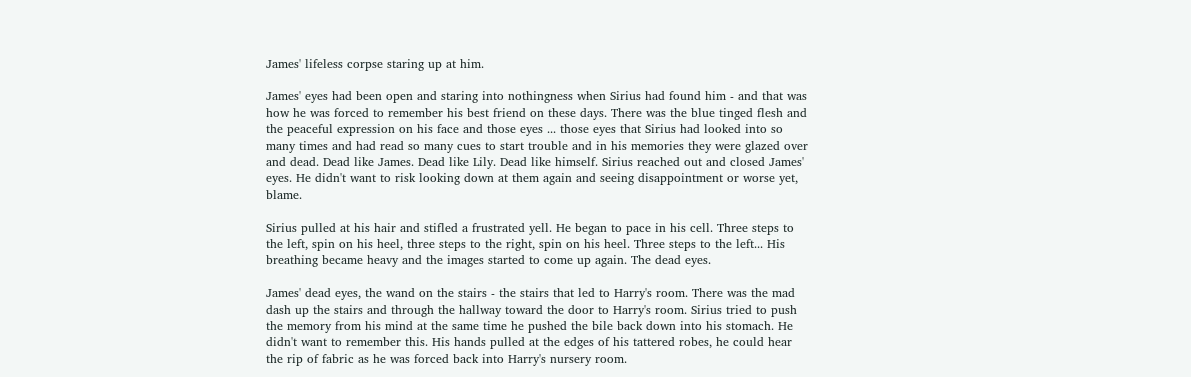James' lifeless corpse staring up at him.

James' eyes had been open and staring into nothingness when Sirius had found him - and that was how he was forced to remember his best friend on these days. There was the blue tinged flesh and the peaceful expression on his face and those eyes ... those eyes that Sirius had looked into so many times and had read so many cues to start trouble and in his memories they were glazed over and dead. Dead like James. Dead like Lily. Dead like himself. Sirius reached out and closed James' eyes. He didn't want to risk looking down at them again and seeing disappointment or worse yet, blame.

Sirius pulled at his hair and stifled a frustrated yell. He began to pace in his cell. Three steps to the left, spin on his heel, three steps to the right, spin on his heel. Three steps to the left... His breathing became heavy and the images started to come up again. The dead eyes.

James' dead eyes, the wand on the stairs - the stairs that led to Harry's room. There was the mad dash up the stairs and through the hallway toward the door to Harry's room. Sirius tried to push the memory from his mind at the same time he pushed the bile back down into his stomach. He didn't want to remember this. His hands pulled at the edges of his tattered robes, he could hear the rip of fabric as he was forced back into Harry's nursery room.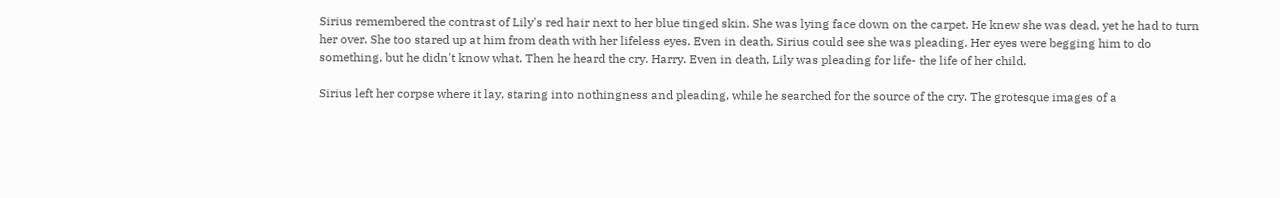Sirius remembered the contrast of Lily's red hair next to her blue tinged skin. She was lying face down on the carpet. He knew she was dead, yet he had to turn her over. She too stared up at him from death with her lifeless eyes. Even in death, Sirius could see she was pleading. Her eyes were begging him to do something, but he didn't know what. Then he heard the cry. Harry. Even in death, Lily was pleading for life- the life of her child.

Sirius left her corpse where it lay, staring into nothingness and pleading, while he searched for the source of the cry. The grotesque images of a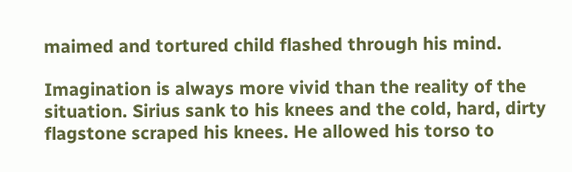maimed and tortured child flashed through his mind.

Imagination is always more vivid than the reality of the situation. Sirius sank to his knees and the cold, hard, dirty flagstone scraped his knees. He allowed his torso to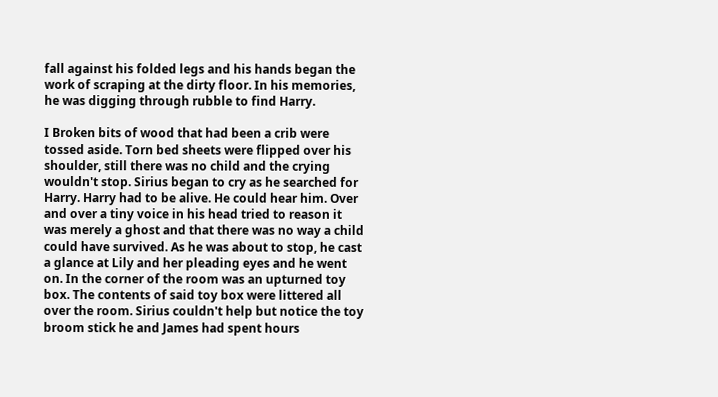fall against his folded legs and his hands began the work of scraping at the dirty floor. In his memories, he was digging through rubble to find Harry.

I Broken bits of wood that had been a crib were tossed aside. Torn bed sheets were flipped over his shoulder, still there was no child and the crying wouldn't stop. Sirius began to cry as he searched for Harry. Harry had to be alive. He could hear him. Over and over a tiny voice in his head tried to reason it was merely a ghost and that there was no way a child could have survived. As he was about to stop, he cast a glance at Lily and her pleading eyes and he went on. In the corner of the room was an upturned toy box. The contents of said toy box were littered all over the room. Sirius couldn't help but notice the toy broom stick he and James had spent hours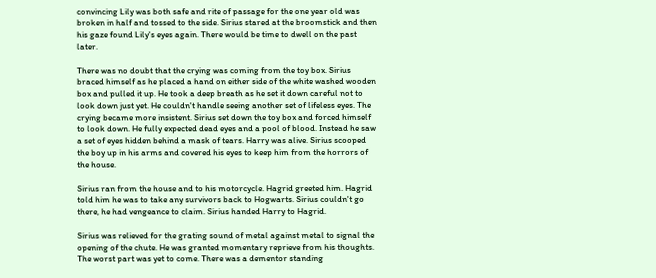convincing Lily was both safe and rite of passage for the one year old was broken in half and tossed to the side. Sirius stared at the broomstick and then his gaze found Lily's eyes again. There would be time to dwell on the past later.

There was no doubt that the crying was coming from the toy box. Sirius braced himself as he placed a hand on either side of the white washed wooden box and pulled it up. He took a deep breath as he set it down careful not to look down just yet. He couldn't handle seeing another set of lifeless eyes. The crying became more insistent. Sirius set down the toy box and forced himself to look down. He fully expected dead eyes and a pool of blood. Instead he saw a set of eyes hidden behind a mask of tears. Harry was alive. Sirius scooped the boy up in his arms and covered his eyes to keep him from the horrors of the house.

Sirius ran from the house and to his motorcycle. Hagrid greeted him. Hagrid told him he was to take any survivors back to Hogwarts. Sirius couldn't go there, he had vengeance to claim. Sirius handed Harry to Hagrid.

Sirius was relieved for the grating sound of metal against metal to signal the opening of the chute. He was granted momentary reprieve from his thoughts. The worst part was yet to come. There was a dementor standing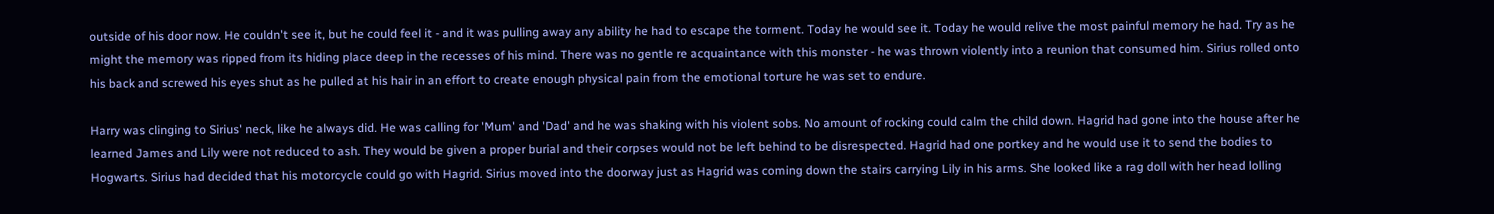outside of his door now. He couldn't see it, but he could feel it - and it was pulling away any ability he had to escape the torment. Today he would see it. Today he would relive the most painful memory he had. Try as he might the memory was ripped from its hiding place deep in the recesses of his mind. There was no gentle re acquaintance with this monster - he was thrown violently into a reunion that consumed him. Sirius rolled onto his back and screwed his eyes shut as he pulled at his hair in an effort to create enough physical pain from the emotional torture he was set to endure.

Harry was clinging to Sirius' neck, like he always did. He was calling for 'Mum' and 'Dad' and he was shaking with his violent sobs. No amount of rocking could calm the child down. Hagrid had gone into the house after he learned James and Lily were not reduced to ash. They would be given a proper burial and their corpses would not be left behind to be disrespected. Hagrid had one portkey and he would use it to send the bodies to Hogwarts. Sirius had decided that his motorcycle could go with Hagrid. Sirius moved into the doorway just as Hagrid was coming down the stairs carrying Lily in his arms. She looked like a rag doll with her head lolling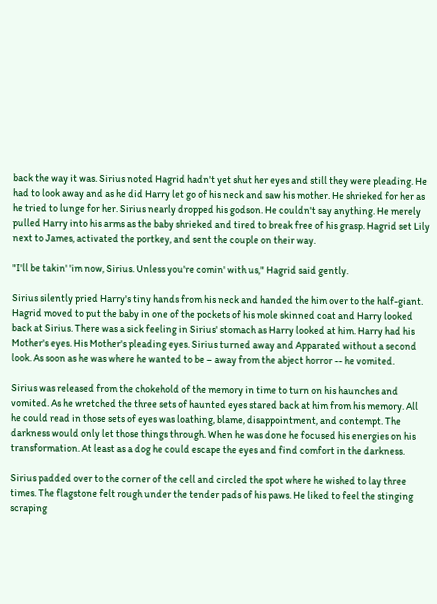back the way it was. Sirius noted Hagrid hadn't yet shut her eyes and still they were pleading. He had to look away and as he did Harry let go of his neck and saw his mother. He shrieked for her as he tried to lunge for her. Sirius nearly dropped his godson. He couldn't say anything. He merely pulled Harry into his arms as the baby shrieked and tired to break free of his grasp. Hagrid set Lily next to James, activated the portkey, and sent the couple on their way.

"I'll be takin' 'im now, Sirius. Unless you're comin' with us," Hagrid said gently.

Sirius silently pried Harry's tiny hands from his neck and handed the him over to the half-giant. Hagrid moved to put the baby in one of the pockets of his mole skinned coat and Harry looked back at Sirius. There was a sick feeling in Sirius' stomach as Harry looked at him. Harry had his Mother's eyes. His Mother's pleading eyes. Sirius turned away and Apparated without a second look. As soon as he was where he wanted to be – away from the abject horror -- he vomited.

Sirius was released from the chokehold of the memory in time to turn on his haunches and vomited. As he wretched the three sets of haunted eyes stared back at him from his memory. All he could read in those sets of eyes was loathing, blame, disappointment, and contempt. The darkness would only let those things through. When he was done he focused his energies on his transformation. At least as a dog he could escape the eyes and find comfort in the darkness.

Sirius padded over to the corner of the cell and circled the spot where he wished to lay three times. The flagstone felt rough under the tender pads of his paws. He liked to feel the stinging scraping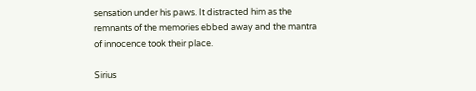sensation under his paws. It distracted him as the remnants of the memories ebbed away and the mantra of innocence took their place.

Sirius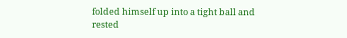folded himself up into a tight ball and rested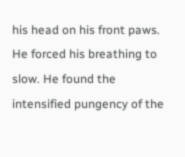his head on his front paws. He forced his breathing to slow. He found the intensified pungency of the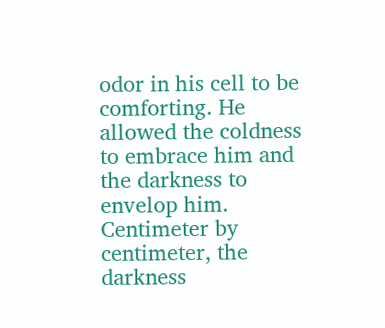odor in his cell to be comforting. He allowed the coldness to embrace him and the darkness to envelop him. Centimeter by centimeter, the darkness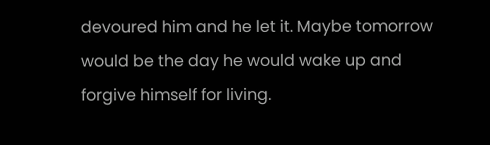devoured him and he let it. Maybe tomorrow would be the day he would wake up and forgive himself for living.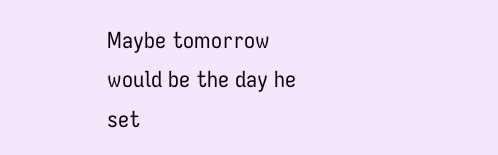Maybe tomorrow would be the day he set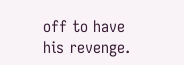off to have his revenge.